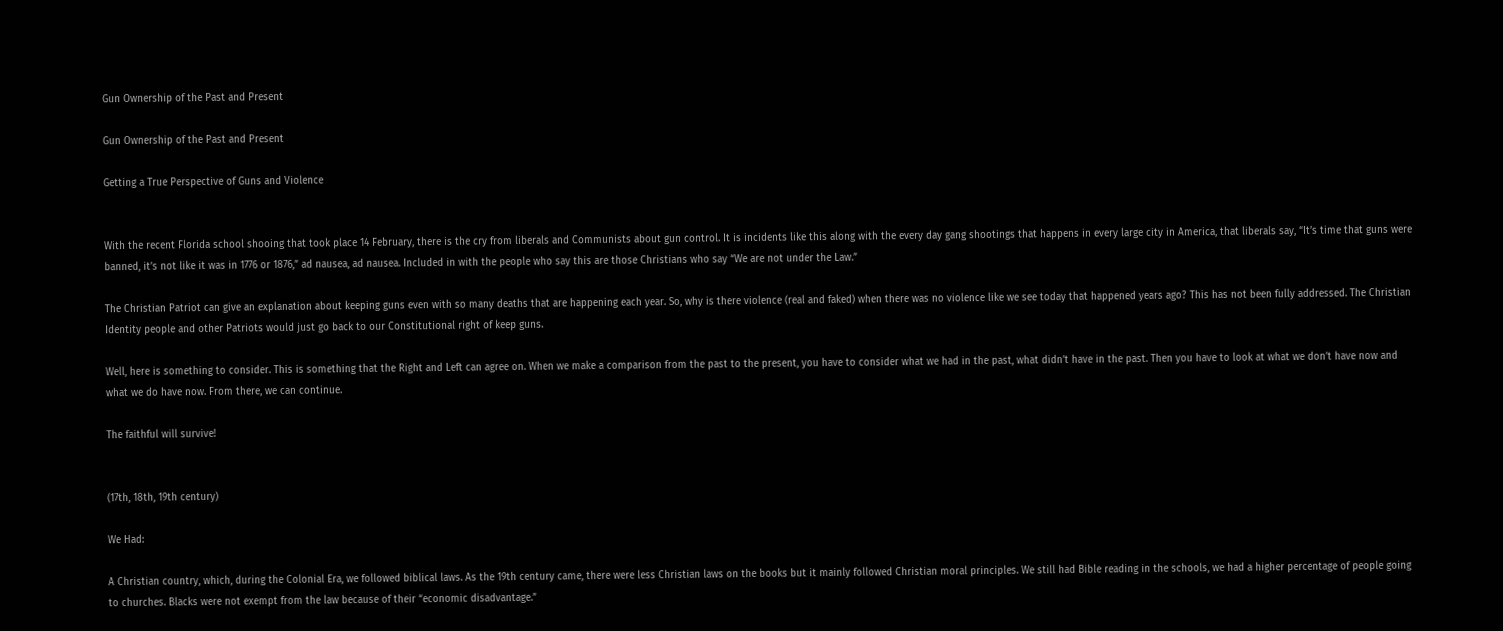Gun Ownership of the Past and Present

Gun Ownership of the Past and Present

Getting a True Perspective of Guns and Violence


With the recent Florida school shooing that took place 14 February, there is the cry from liberals and Communists about gun control. It is incidents like this along with the every day gang shootings that happens in every large city in America, that liberals say, “It’s time that guns were banned, it’s not like it was in 1776 or 1876,” ad nausea, ad nausea. Included in with the people who say this are those Christians who say “We are not under the Law.”

The Christian Patriot can give an explanation about keeping guns even with so many deaths that are happening each year. So, why is there violence (real and faked) when there was no violence like we see today that happened years ago? This has not been fully addressed. The Christian Identity people and other Patriots would just go back to our Constitutional right of keep guns.

Well, here is something to consider. This is something that the Right and Left can agree on. When we make a comparison from the past to the present, you have to consider what we had in the past, what didn’t have in the past. Then you have to look at what we don’t have now and what we do have now. From there, we can continue.

The faithful will survive!


(17th, 18th, 19th century)

We Had:

A Christian country, which, during the Colonial Era, we followed biblical laws. As the 19th century came, there were less Christian laws on the books but it mainly followed Christian moral principles. We still had Bible reading in the schools, we had a higher percentage of people going to churches. Blacks were not exempt from the law because of their “economic disadvantage.”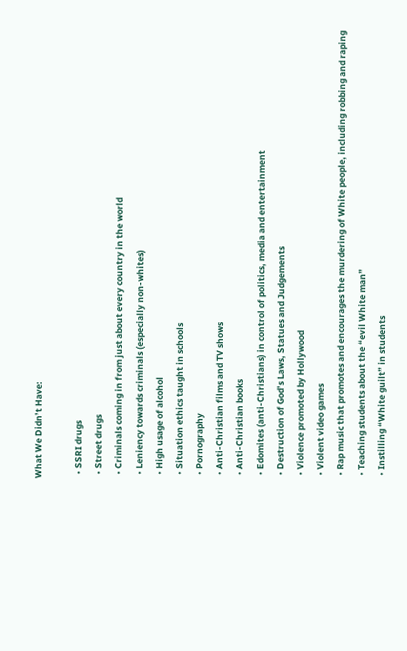What We Didn’t Have:

  • SSRI drugs
  • Street drugs
  • Criminals coming in from just about every country in the world
  • Leniency towards criminals (especially non-whites)
  • High usage of alcohol
  • Situation ethics taught in schools
  • Pornography
  • Anti-Christian films and TV shows
  • Anti-Christian books
  • Edomites (anti-Christians) in control of politics, media and entertainment
  • Destruction of God’s Laws, Statues and Judgements
  • Violence promoted by Hollywood
  • Violent video games
  • Rap music that promotes and encourages the murdering of White people, including robbing and raping
  • Teaching students about the “evil White man”
  • Instilling “White guilt” in students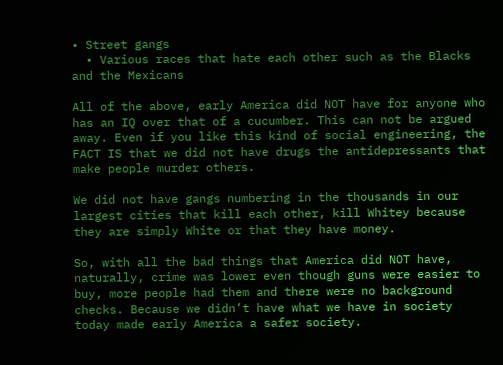• Street gangs
  • Various races that hate each other such as the Blacks and the Mexicans

All of the above, early America did NOT have for anyone who has an IQ over that of a cucumber. This can not be argued away. Even if you like this kind of social engineering, the FACT IS that we did not have drugs the antidepressants that make people murder others.

We did not have gangs numbering in the thousands in our largest cities that kill each other, kill Whitey because they are simply White or that they have money.

So, with all the bad things that America did NOT have, naturally, crime was lower even though guns were easier to buy, more people had them and there were no background checks. Because we didn’t have what we have in society today made early America a safer society.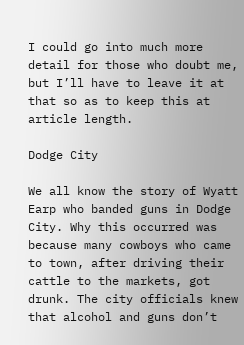I could go into much more detail for those who doubt me, but I’ll have to leave it at that so as to keep this at article length.

Dodge City

We all know the story of Wyatt Earp who banded guns in Dodge City. Why this occurred was because many cowboys who came to town, after driving their cattle to the markets, got drunk. The city officials knew that alcohol and guns don’t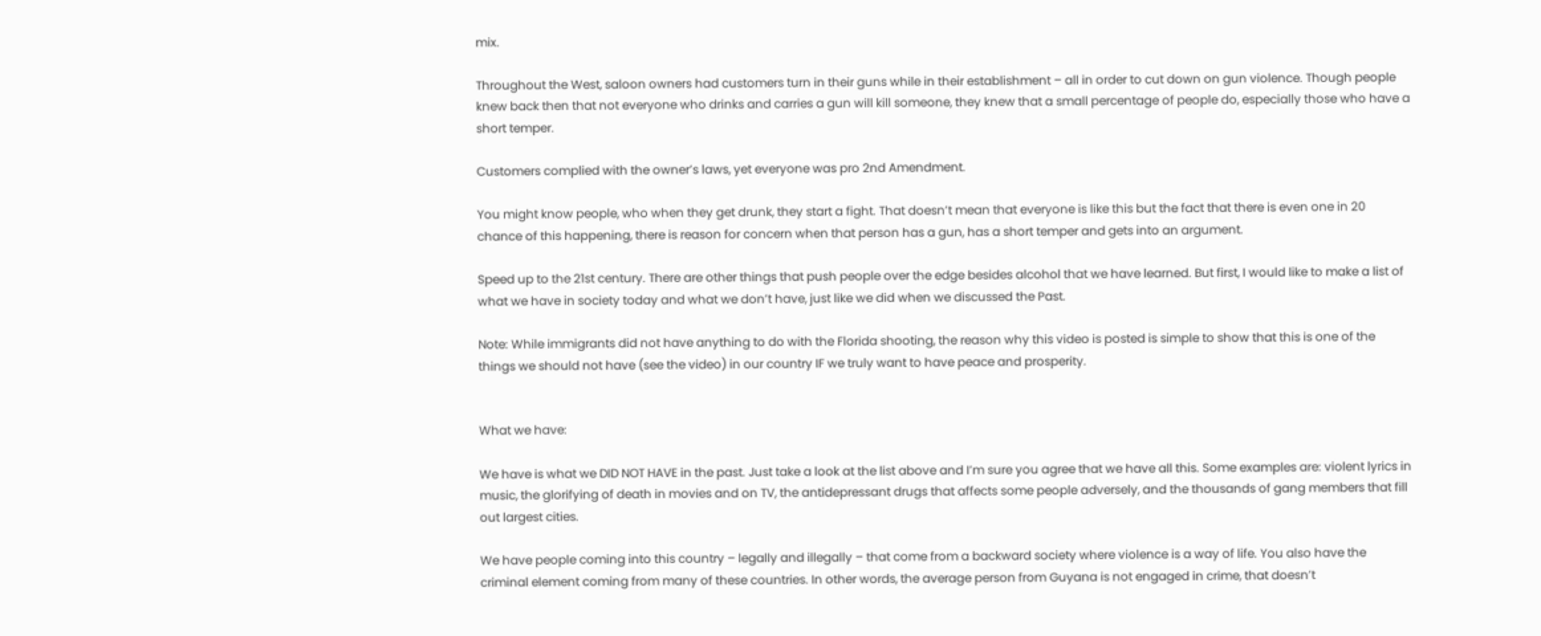mix.

Throughout the West, saloon owners had customers turn in their guns while in their establishment – all in order to cut down on gun violence. Though people knew back then that not everyone who drinks and carries a gun will kill someone, they knew that a small percentage of people do, especially those who have a short temper.

Customers complied with the owner’s laws, yet everyone was pro 2nd Amendment.

You might know people, who when they get drunk, they start a fight. That doesn’t mean that everyone is like this but the fact that there is even one in 20 chance of this happening, there is reason for concern when that person has a gun, has a short temper and gets into an argument.

Speed up to the 21st century. There are other things that push people over the edge besides alcohol that we have learned. But first, I would like to make a list of what we have in society today and what we don’t have, just like we did when we discussed the Past.

Note: While immigrants did not have anything to do with the Florida shooting, the reason why this video is posted is simple to show that this is one of the things we should not have (see the video) in our country IF we truly want to have peace and prosperity.


What we have:

We have is what we DID NOT HAVE in the past. Just take a look at the list above and I’m sure you agree that we have all this. Some examples are: violent lyrics in music, the glorifying of death in movies and on TV, the antidepressant drugs that affects some people adversely, and the thousands of gang members that fill out largest cities.

We have people coming into this country – legally and illegally – that come from a backward society where violence is a way of life. You also have the criminal element coming from many of these countries. In other words, the average person from Guyana is not engaged in crime, that doesn’t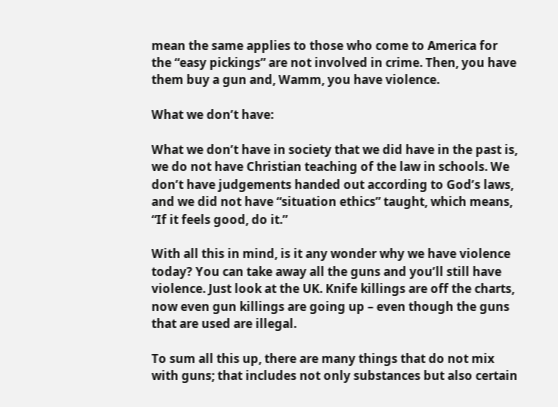mean the same applies to those who come to America for the “easy pickings” are not involved in crime. Then, you have them buy a gun and, Wamm, you have violence.

What we don’t have:

What we don’t have in society that we did have in the past is, we do not have Christian teaching of the law in schools. We don’t have judgements handed out according to God’s laws, and we did not have “situation ethics” taught, which means, “If it feels good, do it.”

With all this in mind, is it any wonder why we have violence today? You can take away all the guns and you’ll still have violence. Just look at the UK. Knife killings are off the charts, now even gun killings are going up – even though the guns that are used are illegal.

To sum all this up, there are many things that do not mix with guns; that includes not only substances but also certain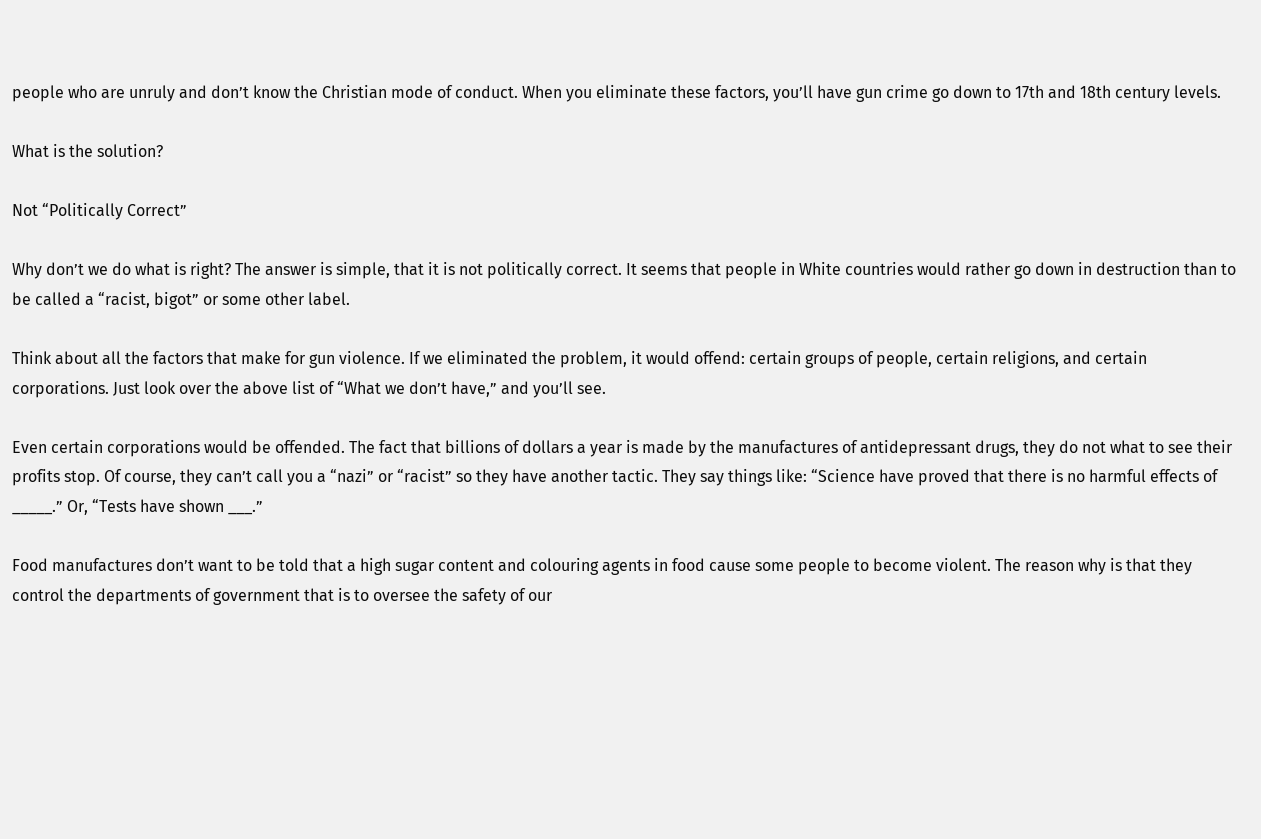people who are unruly and don’t know the Christian mode of conduct. When you eliminate these factors, you’ll have gun crime go down to 17th and 18th century levels.

What is the solution?

Not “Politically Correct”

Why don’t we do what is right? The answer is simple, that it is not politically correct. It seems that people in White countries would rather go down in destruction than to be called a “racist, bigot” or some other label.

Think about all the factors that make for gun violence. If we eliminated the problem, it would offend: certain groups of people, certain religions, and certain corporations. Just look over the above list of “What we don’t have,” and you’ll see.

Even certain corporations would be offended. The fact that billions of dollars a year is made by the manufactures of antidepressant drugs, they do not what to see their profits stop. Of course, they can’t call you a “nazi” or “racist” so they have another tactic. They say things like: “Science have proved that there is no harmful effects of _____.” Or, “Tests have shown ___.”

Food manufactures don’t want to be told that a high sugar content and colouring agents in food cause some people to become violent. The reason why is that they control the departments of government that is to oversee the safety of our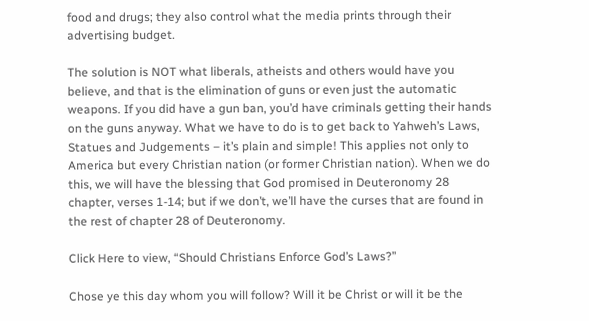food and drugs; they also control what the media prints through their advertising budget.

The solution is NOT what liberals, atheists and others would have you believe, and that is the elimination of guns or even just the automatic weapons. If you did have a gun ban, you’d have criminals getting their hands on the guns anyway. What we have to do is to get back to Yahweh’s Laws, Statues and Judgements – it’s plain and simple! This applies not only to America but every Christian nation (or former Christian nation). When we do this, we will have the blessing that God promised in Deuteronomy 28 chapter, verses 1-14; but if we don’t, we’ll have the curses that are found in the rest of chapter 28 of Deuteronomy.

Click Here to view, “Should Christians Enforce God’s Laws?”

Chose ye this day whom you will follow? Will it be Christ or will it be the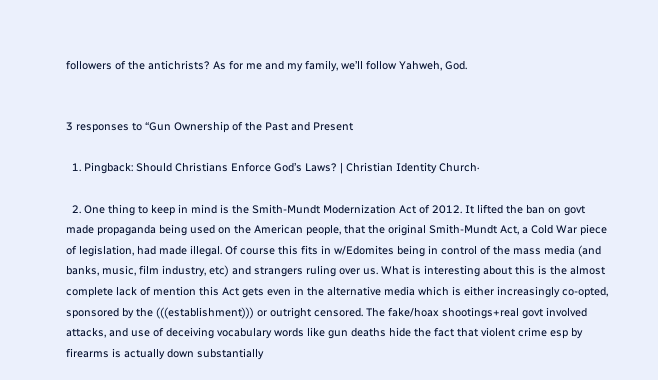followers of the antichrists? As for me and my family, we’ll follow Yahweh, God.


3 responses to “Gun Ownership of the Past and Present

  1. Pingback: Should Christians Enforce God’s Laws? | Christian Identity Church·

  2. One thing to keep in mind is the Smith-Mundt Modernization Act of 2012. It lifted the ban on govt made propaganda being used on the American people, that the original Smith-Mundt Act, a Cold War piece of legislation, had made illegal. Of course this fits in w/Edomites being in control of the mass media (and banks, music, film industry, etc) and strangers ruling over us. What is interesting about this is the almost complete lack of mention this Act gets even in the alternative media which is either increasingly co-opted, sponsored by the (((establishment))) or outright censored. The fake/hoax shootings+real govt involved attacks, and use of deceiving vocabulary words like gun deaths hide the fact that violent crime esp by firearms is actually down substantially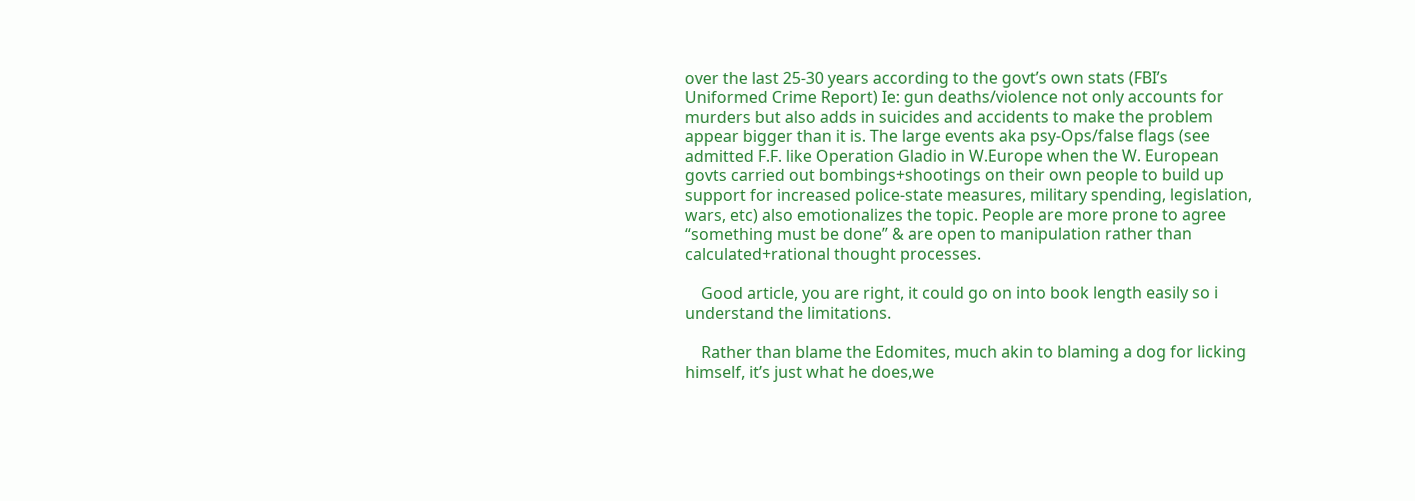over the last 25-30 years according to the govt’s own stats (FBI’s Uniformed Crime Report) Ie: gun deaths/violence not only accounts for murders but also adds in suicides and accidents to make the problem appear bigger than it is. The large events aka psy-Ops/false flags (see admitted F.F. like Operation Gladio in W.Europe when the W. European govts carried out bombings+shootings on their own people to build up support for increased police-state measures, military spending, legislation, wars, etc) also emotionalizes the topic. People are more prone to agree “something must be done” & are open to manipulation rather than calculated+rational thought processes.

    Good article, you are right, it could go on into book length easily so i understand the limitations.

    Rather than blame the Edomites, much akin to blaming a dog for licking himself, it’s just what he does,we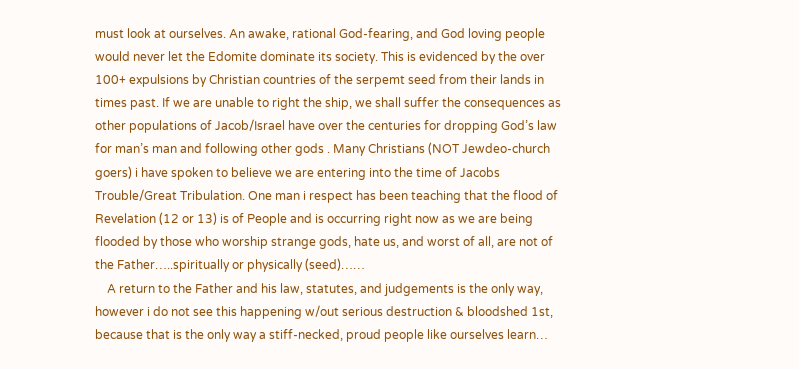must look at ourselves. An awake, rational God-fearing, and God loving people would never let the Edomite dominate its society. This is evidenced by the over 100+ expulsions by Christian countries of the serpemt seed from their lands in times past. If we are unable to right the ship, we shall suffer the consequences as other populations of Jacob/Israel have over the centuries for dropping God’s law for man’s man and following other gods . Many Christians (NOT Jewdeo-church goers) i have spoken to believe we are entering into the time of Jacobs Trouble/Great Tribulation. One man i respect has been teaching that the flood of Revelation (12 or 13) is of People and is occurring right now as we are being flooded by those who worship strange gods, hate us, and worst of all, are not of the Father…..spiritually or physically (seed)……
    A return to the Father and his law, statutes, and judgements is the only way, however i do not see this happening w/out serious destruction & bloodshed 1st, because that is the only way a stiff-necked, proud people like ourselves learn…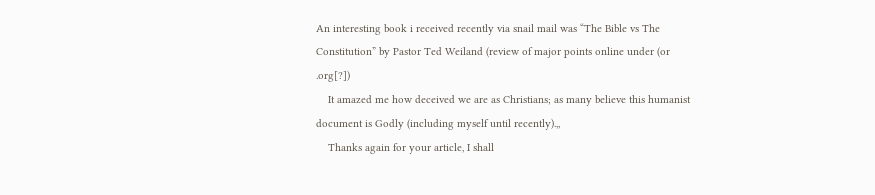An interesting book i received recently via snail mail was “The Bible vs The Constitution” by Pastor Ted Weiland (review of major points online under (or .org[?])
    It amazed me how deceived we are as Christians; as many believe this humanist document is Godly (including myself until recently).,,
    Thanks again for your article, I shall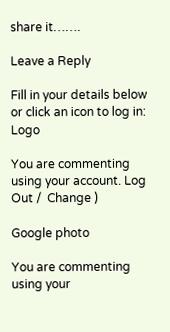share it…….

Leave a Reply

Fill in your details below or click an icon to log in: Logo

You are commenting using your account. Log Out /  Change )

Google photo

You are commenting using your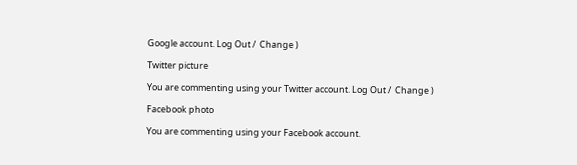Google account. Log Out /  Change )

Twitter picture

You are commenting using your Twitter account. Log Out /  Change )

Facebook photo

You are commenting using your Facebook account.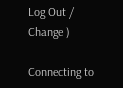Log Out /  Change )

Connecting to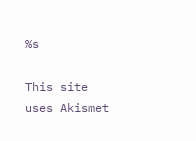%s

This site uses Akismet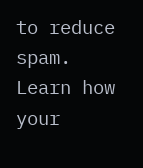to reduce spam. Learn how your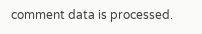comment data is processed.